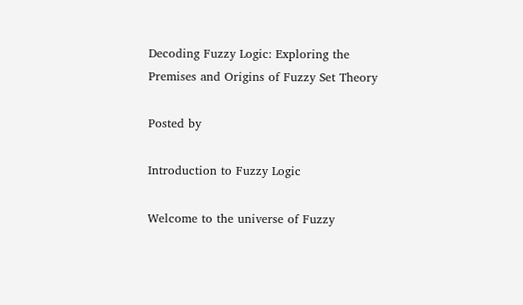Decoding Fuzzy Logic: Exploring the Premises and Origins of Fuzzy Set Theory

Posted by

Introduction to Fuzzy Logic

Welcome to the universe of Fuzzy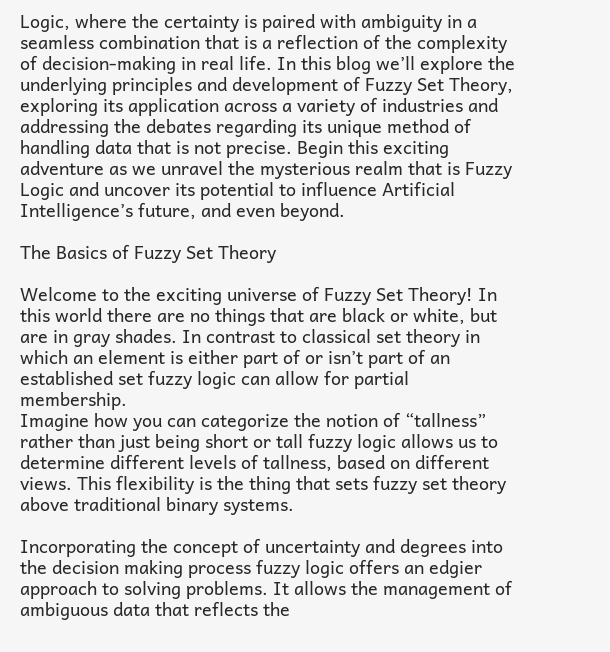Logic, where the certainty is paired with ambiguity in a seamless combination that is a reflection of the complexity of decision-making in real life. In this blog we’ll explore the underlying principles and development of Fuzzy Set Theory, exploring its application across a variety of industries and addressing the debates regarding its unique method of handling data that is not precise. Begin this exciting adventure as we unravel the mysterious realm that is Fuzzy Logic and uncover its potential to influence Artificial Intelligence’s future, and even beyond.

The Basics of Fuzzy Set Theory

Welcome to the exciting universe of Fuzzy Set Theory! In this world there are no things that are black or white, but are in gray shades. In contrast to classical set theory in which an element is either part of or isn’t part of an established set fuzzy logic can allow for partial membership.
Imagine how you can categorize the notion of “tallness” rather than just being short or tall fuzzy logic allows us to determine different levels of tallness, based on different views. This flexibility is the thing that sets fuzzy set theory above traditional binary systems.

Incorporating the concept of uncertainty and degrees into the decision making process fuzzy logic offers an edgier approach to solving problems. It allows the management of ambiguous data that reflects the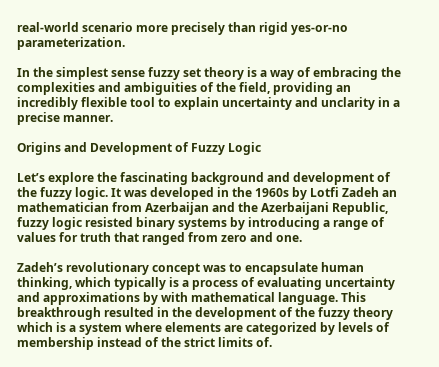real-world scenario more precisely than rigid yes-or-no parameterization.

In the simplest sense fuzzy set theory is a way of embracing the complexities and ambiguities of the field, providing an incredibly flexible tool to explain uncertainty and unclarity in a precise manner.

Origins and Development of Fuzzy Logic

Let’s explore the fascinating background and development of the fuzzy logic. It was developed in the 1960s by Lotfi Zadeh an mathematician from Azerbaijan and the Azerbaijani Republic, fuzzy logic resisted binary systems by introducing a range of values for truth that ranged from zero and one.

Zadeh’s revolutionary concept was to encapsulate human thinking, which typically is a process of evaluating uncertainty and approximations by with mathematical language. This breakthrough resulted in the development of the fuzzy theory which is a system where elements are categorized by levels of membership instead of the strict limits of.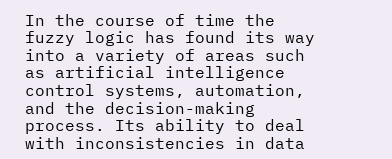In the course of time the fuzzy logic has found its way into a variety of areas such as artificial intelligence control systems, automation, and the decision-making process. Its ability to deal with inconsistencies in data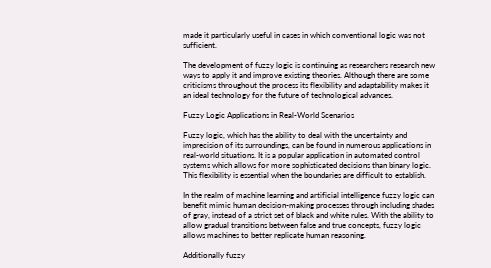made it particularly useful in cases in which conventional logic was not sufficient.

The development of fuzzy logic is continuing as researchers research new ways to apply it and improve existing theories. Although there are some criticisms throughout the process its flexibility and adaptability makes it an ideal technology for the future of technological advances.

Fuzzy Logic Applications in Real-World Scenarios

Fuzzy logic, which has the ability to deal with the uncertainty and imprecision of its surroundings, can be found in numerous applications in real-world situations. It is a popular application in automated control systems which allows for more sophisticated decisions than binary logic. This flexibility is essential when the boundaries are difficult to establish.

In the realm of machine learning and artificial intelligence fuzzy logic can benefit mimic human decision-making processes through including shades of gray, instead of a strict set of black and white rules. With the ability to allow gradual transitions between false and true concepts, fuzzy logic allows machines to better replicate human reasoning.

Additionally fuzzy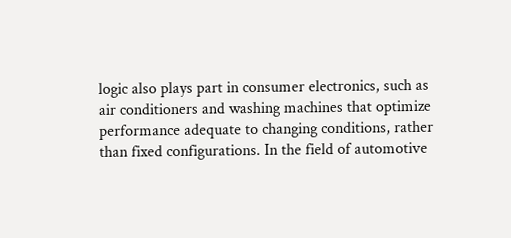logic also plays part in consumer electronics, such as air conditioners and washing machines that optimize performance adequate to changing conditions, rather than fixed configurations. In the field of automotive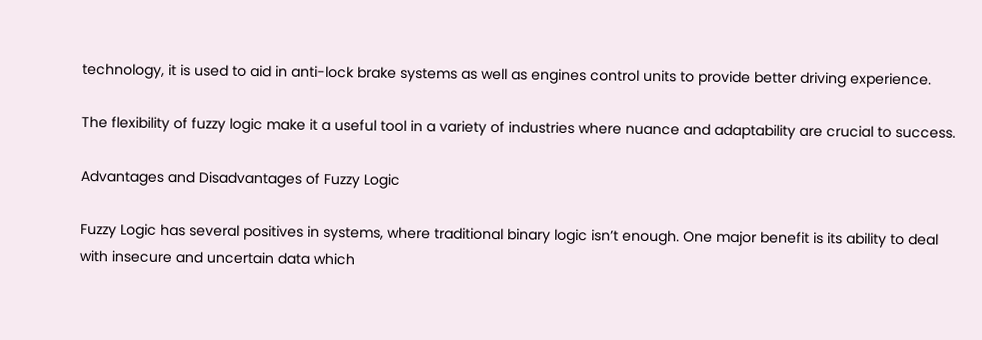technology, it is used to aid in anti-lock brake systems as well as engines control units to provide better driving experience.

The flexibility of fuzzy logic make it a useful tool in a variety of industries where nuance and adaptability are crucial to success.

Advantages and Disadvantages of Fuzzy Logic

Fuzzy Logic has several positives in systems, where traditional binary logic isn’t enough. One major benefit is its ability to deal with insecure and uncertain data which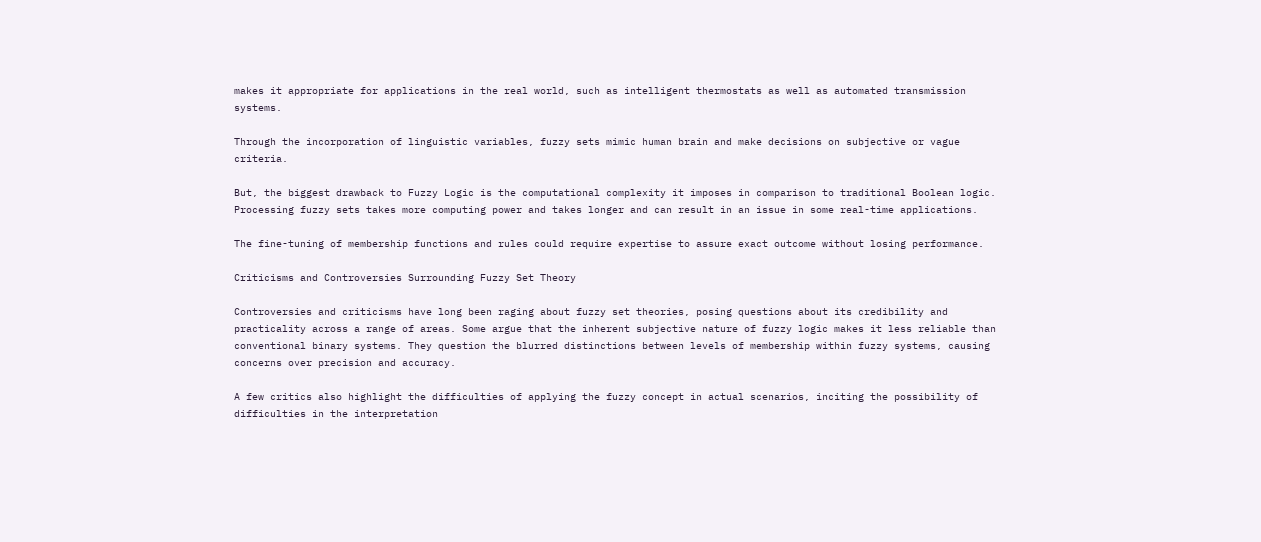makes it appropriate for applications in the real world, such as intelligent thermostats as well as automated transmission systems.

Through the incorporation of linguistic variables, fuzzy sets mimic human brain and make decisions on subjective or vague criteria.

But, the biggest drawback to Fuzzy Logic is the computational complexity it imposes in comparison to traditional Boolean logic. Processing fuzzy sets takes more computing power and takes longer and can result in an issue in some real-time applications.

The fine-tuning of membership functions and rules could require expertise to assure exact outcome without losing performance.

Criticisms and Controversies Surrounding Fuzzy Set Theory

Controversies and criticisms have long been raging about fuzzy set theories, posing questions about its credibility and practicality across a range of areas. Some argue that the inherent subjective nature of fuzzy logic makes it less reliable than conventional binary systems. They question the blurred distinctions between levels of membership within fuzzy systems, causing concerns over precision and accuracy.

A few critics also highlight the difficulties of applying the fuzzy concept in actual scenarios, inciting the possibility of difficulties in the interpretation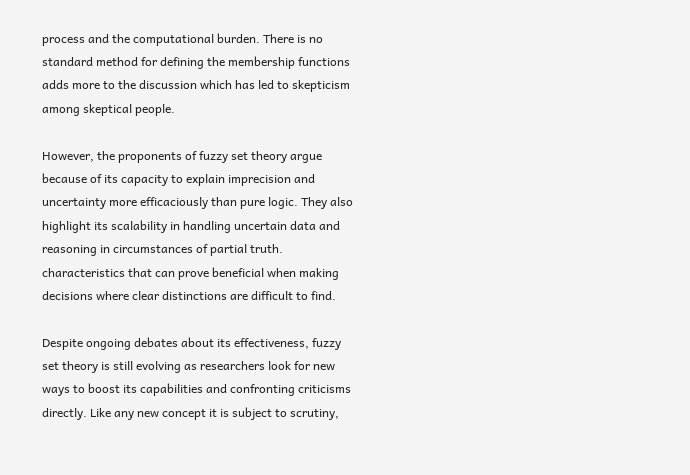process and the computational burden. There is no standard method for defining the membership functions adds more to the discussion which has led to skepticism among skeptical people.

However, the proponents of fuzzy set theory argue because of its capacity to explain imprecision and uncertainty more efficaciously than pure logic. They also highlight its scalability in handling uncertain data and reasoning in circumstances of partial truth. characteristics that can prove beneficial when making decisions where clear distinctions are difficult to find.

Despite ongoing debates about its effectiveness, fuzzy set theory is still evolving as researchers look for new ways to boost its capabilities and confronting criticisms directly. Like any new concept it is subject to scrutiny,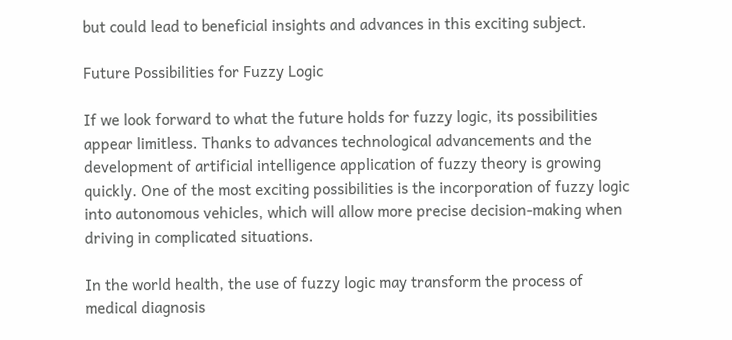but could lead to beneficial insights and advances in this exciting subject.

Future Possibilities for Fuzzy Logic

If we look forward to what the future holds for fuzzy logic, its possibilities appear limitless. Thanks to advances technological advancements and the development of artificial intelligence application of fuzzy theory is growing quickly. One of the most exciting possibilities is the incorporation of fuzzy logic into autonomous vehicles, which will allow more precise decision-making when driving in complicated situations.

In the world health, the use of fuzzy logic may transform the process of medical diagnosis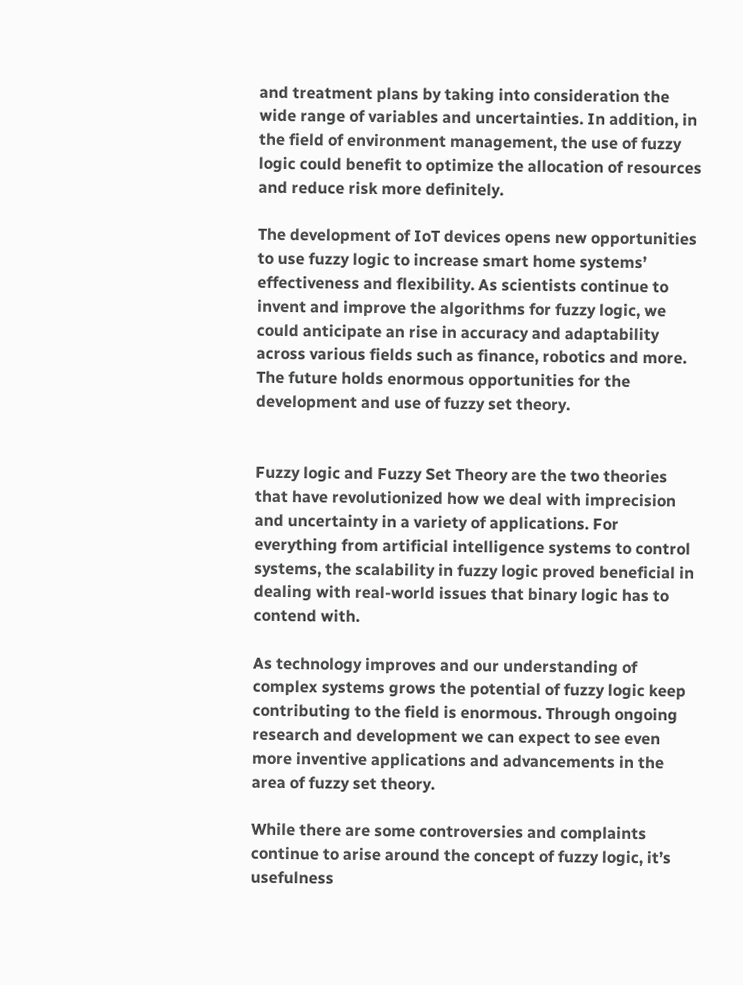and treatment plans by taking into consideration the wide range of variables and uncertainties. In addition, in the field of environment management, the use of fuzzy logic could benefit to optimize the allocation of resources and reduce risk more definitely.

The development of IoT devices opens new opportunities to use fuzzy logic to increase smart home systems’ effectiveness and flexibility. As scientists continue to invent and improve the algorithms for fuzzy logic, we could anticipate an rise in accuracy and adaptability across various fields such as finance, robotics and more. The future holds enormous opportunities for the development and use of fuzzy set theory.


Fuzzy logic and Fuzzy Set Theory are the two theories that have revolutionized how we deal with imprecision and uncertainty in a variety of applications. For everything from artificial intelligence systems to control systems, the scalability in fuzzy logic proved beneficial in dealing with real-world issues that binary logic has to contend with.

As technology improves and our understanding of complex systems grows the potential of fuzzy logic keep contributing to the field is enormous. Through ongoing research and development we can expect to see even more inventive applications and advancements in the area of fuzzy set theory.

While there are some controversies and complaints continue to arise around the concept of fuzzy logic, it’s usefulness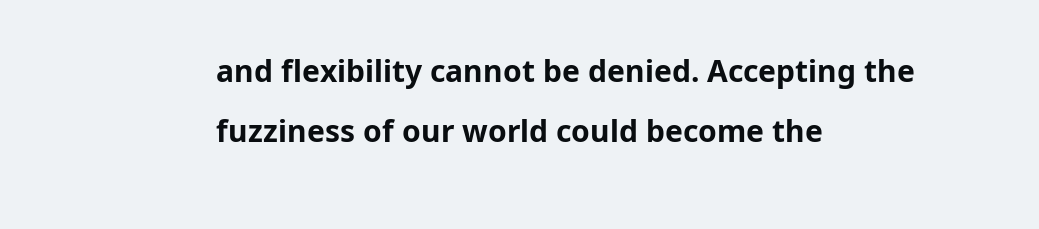and flexibility cannot be denied. Accepting the fuzziness of our world could become the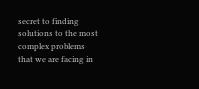secret to finding solutions to the most complex problems that we are facing in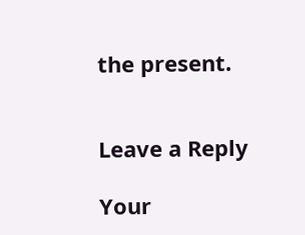the present.


Leave a Reply

Your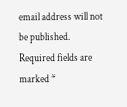email address will not be published. Required fields are marked *